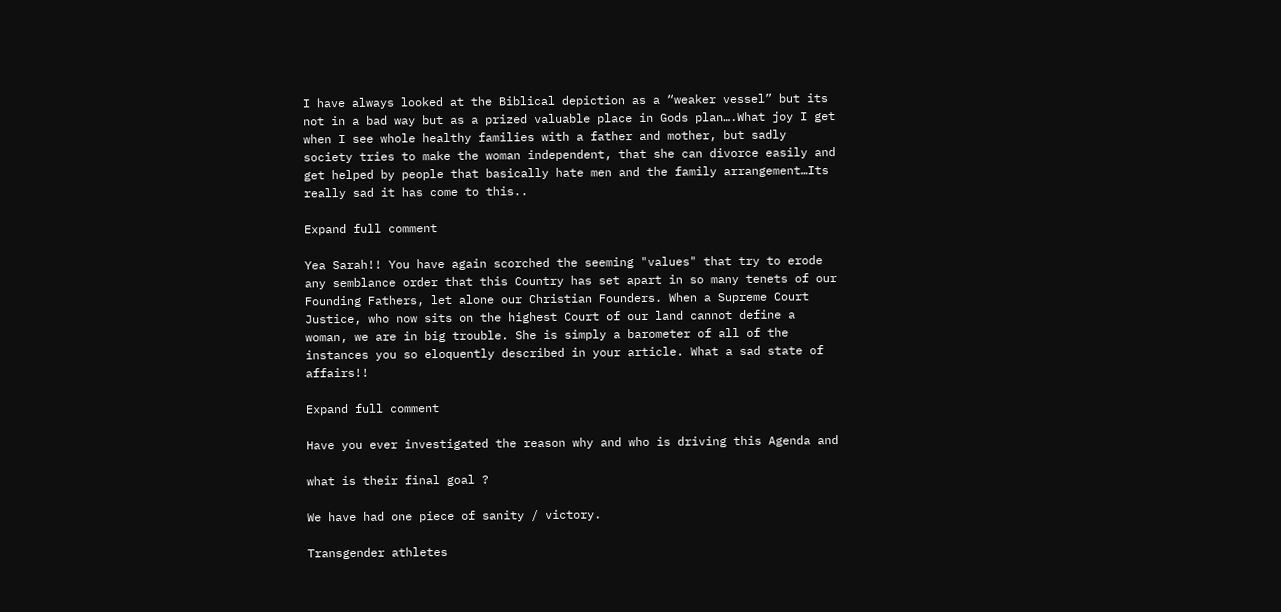I have always looked at the Biblical depiction as a “weaker vessel” but its not in a bad way but as a prized valuable place in Gods plan….What joy I get when I see whole healthy families with a father and mother, but sadly society tries to make the woman independent, that she can divorce easily and get helped by people that basically hate men and the family arrangement…Its really sad it has come to this..

Expand full comment

Yea Sarah!! You have again scorched the seeming "values" that try to erode any semblance order that this Country has set apart in so many tenets of our Founding Fathers, let alone our Christian Founders. When a Supreme Court Justice, who now sits on the highest Court of our land cannot define a woman, we are in big trouble. She is simply a barometer of all of the instances you so eloquently described in your article. What a sad state of affairs!!

Expand full comment

Have you ever investigated the reason why and who is driving this Agenda and

what is their final goal ?

We have had one piece of sanity / victory.

Transgender athletes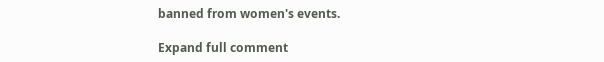banned from women's events.

Expand full comment